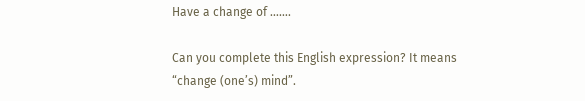Have a change of …….

Can you complete this English expression? It means “change (one’s) mind”.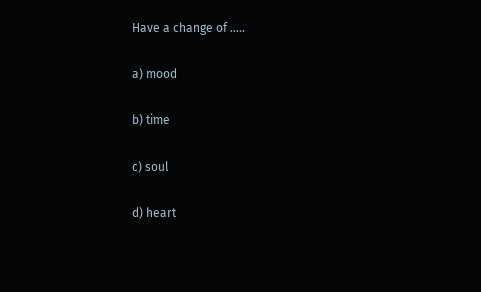Have a change of …..

a) mood

b) time

c) soul

d) heart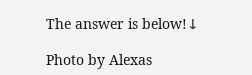The answer is below!↓

Photo by Alexas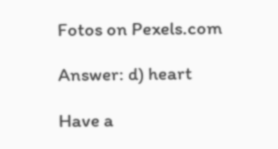Fotos on Pexels.com

Answer: d) heart

Have a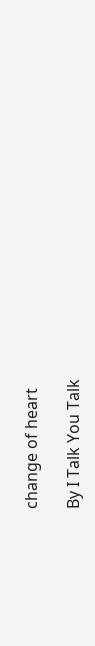change of heart

By I Talk You Talk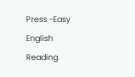Press -Easy English Reading